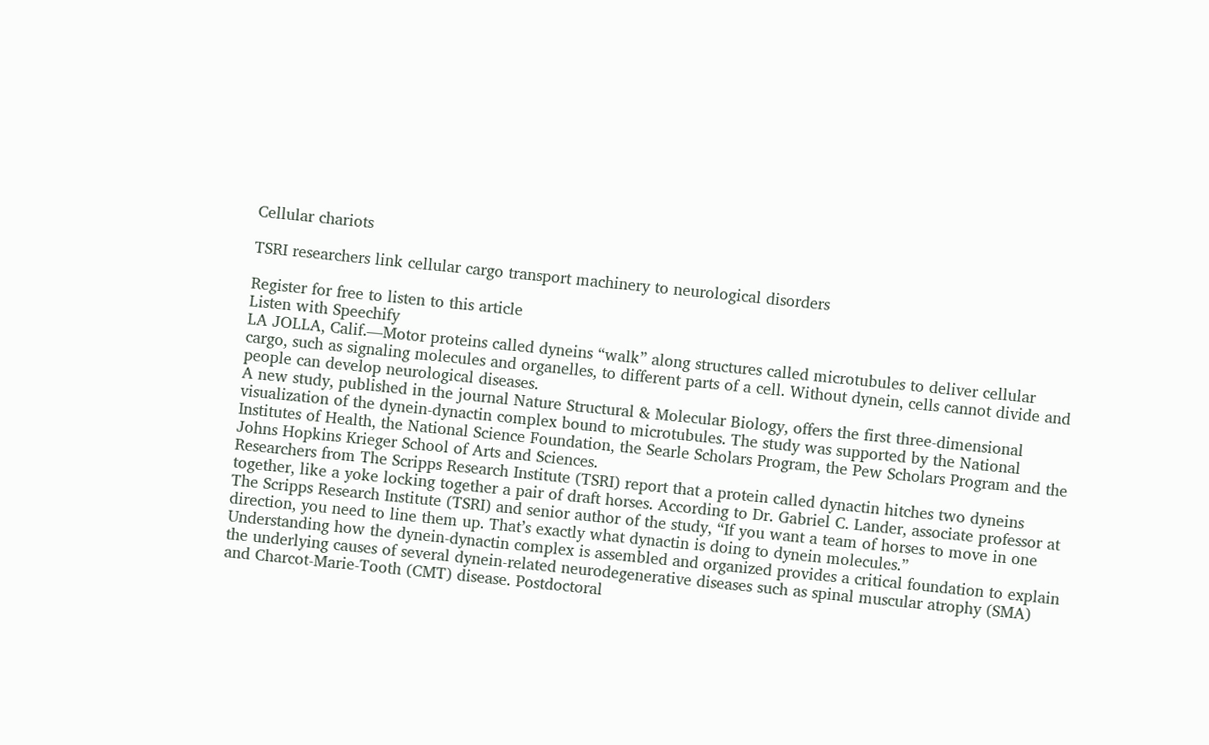Cellular chariots

TSRI researchers link cellular cargo transport machinery to neurological disorders

Register for free to listen to this article
Listen with Speechify
LA JOLLA, Calif.—Motor proteins called dyneins “walk” along structures called microtubules to deliver cellular cargo, such as signaling molecules and organelles, to different parts of a cell. Without dynein, cells cannot divide and people can develop neurological diseases.
A new study, published in the journal Nature Structural & Molecular Biology, offers the first three-dimensional visualization of the dynein-dynactin complex bound to microtubules. The study was supported by the National Institutes of Health, the National Science Foundation, the Searle Scholars Program, the Pew Scholars Program and the Johns Hopkins Krieger School of Arts and Sciences.
Researchers from The Scripps Research Institute (TSRI) report that a protein called dynactin hitches two dyneins together, like a yoke locking together a pair of draft horses. According to Dr. Gabriel C. Lander, associate professor at The Scripps Research Institute (TSRI) and senior author of the study, “If you want a team of horses to move in one direction, you need to line them up. That’s exactly what dynactin is doing to dynein molecules.”
Understanding how the dynein-dynactin complex is assembled and organized provides a critical foundation to explain the underlying causes of several dynein-related neurodegenerative diseases such as spinal muscular atrophy (SMA) and Charcot-Marie-Tooth (CMT) disease. Postdoctoral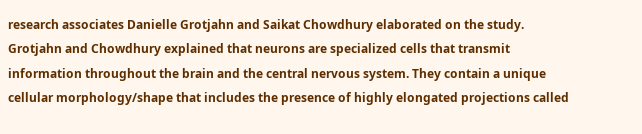research associates Danielle Grotjahn and Saikat Chowdhury elaborated on the study.
Grotjahn and Chowdhury explained that neurons are specialized cells that transmit information throughout the brain and the central nervous system. They contain a unique cellular morphology/shape that includes the presence of highly elongated projections called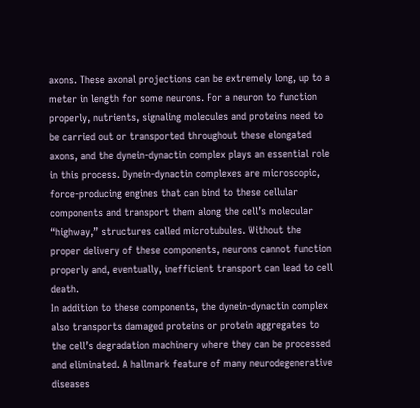axons. These axonal projections can be extremely long, up to a meter in length for some neurons. For a neuron to function properly, nutrients, signaling molecules and proteins need to be carried out or transported throughout these elongated axons, and the dynein-dynactin complex plays an essential role in this process. Dynein-dynactin complexes are microscopic, force-producing engines that can bind to these cellular components and transport them along the cell’s molecular “highway,” structures called microtubules. Without the proper delivery of these components, neurons cannot function properly and, eventually, inefficient transport can lead to cell death.
In addition to these components, the dynein-dynactin complex also transports damaged proteins or protein aggregates to the cell’s degradation machinery where they can be processed and eliminated. A hallmark feature of many neurodegenerative diseases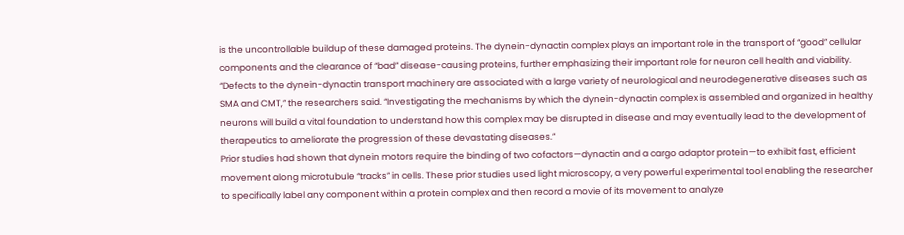is the uncontrollable buildup of these damaged proteins. The dynein-dynactin complex plays an important role in the transport of “good” cellular components and the clearance of “bad” disease-causing proteins, further emphasizing their important role for neuron cell health and viability.
“Defects to the dynein-dynactin transport machinery are associated with a large variety of neurological and neurodegenerative diseases such as SMA and CMT,” the researchers said. “Investigating the mechanisms by which the dynein-dynactin complex is assembled and organized in healthy neurons will build a vital foundation to understand how this complex may be disrupted in disease and may eventually lead to the development of therapeutics to ameliorate the progression of these devastating diseases.”
Prior studies had shown that dynein motors require the binding of two cofactors—dynactin and a cargo adaptor protein—to exhibit fast, efficient movement along microtubule “tracks” in cells. These prior studies used light microscopy, a very powerful experimental tool enabling the researcher to specifically label any component within a protein complex and then record a movie of its movement to analyze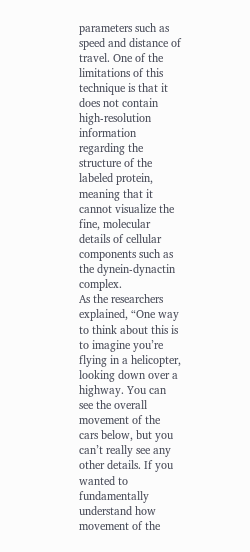parameters such as speed and distance of travel. One of the limitations of this technique is that it does not contain high-resolution information regarding the structure of the labeled protein, meaning that it cannot visualize the fine, molecular details of cellular components such as the dynein-dynactin complex.
As the researchers explained, “One way to think about this is to imagine you’re flying in a helicopter, looking down over a highway. You can see the overall movement of the cars below, but you can’t really see any other details. If you wanted to fundamentally understand how movement of the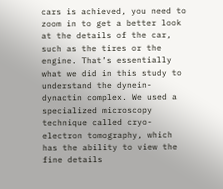cars is achieved, you need to zoom in to get a better look at the details of the car, such as the tires or the engine. That’s essentially what we did in this study to understand the dynein-dynactin complex. We used a specialized microscopy technique called cryo-electron tomography, which has the ability to view the fine details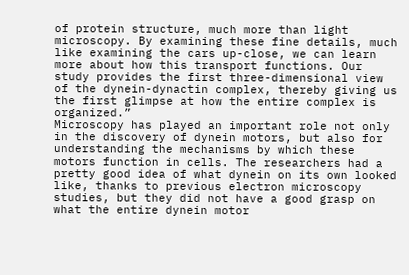of protein structure, much more than light microscopy. By examining these fine details, much like examining the cars up-close, we can learn more about how this transport functions. Our study provides the first three-dimensional view of the dynein-dynactin complex, thereby giving us the first glimpse at how the entire complex is organized.”
Microscopy has played an important role not only in the discovery of dynein motors, but also for understanding the mechanisms by which these motors function in cells. The researchers had a pretty good idea of what dynein on its own looked like, thanks to previous electron microscopy studies, but they did not have a good grasp on what the entire dynein motor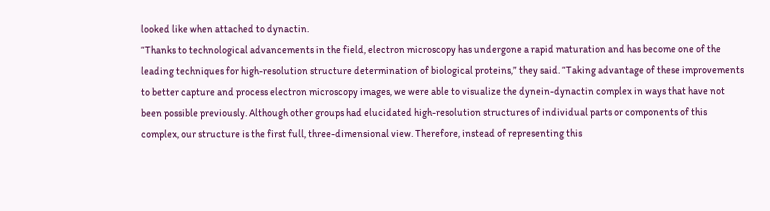looked like when attached to dynactin.
“Thanks to technological advancements in the field, electron microscopy has undergone a rapid maturation and has become one of the leading techniques for high-resolution structure determination of biological proteins,” they said. “Taking advantage of these improvements to better capture and process electron microscopy images, we were able to visualize the dynein-dynactin complex in ways that have not been possible previously. Although other groups had elucidated high-resolution structures of individual parts or components of this complex, our structure is the first full, three-dimensional view. Therefore, instead of representing this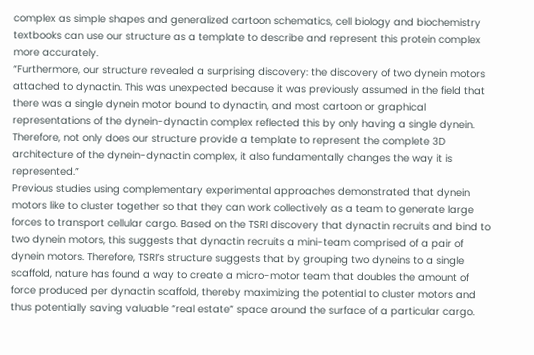complex as simple shapes and generalized cartoon schematics, cell biology and biochemistry textbooks can use our structure as a template to describe and represent this protein complex more accurately.
“Furthermore, our structure revealed a surprising discovery: the discovery of two dynein motors attached to dynactin. This was unexpected because it was previously assumed in the field that there was a single dynein motor bound to dynactin, and most cartoon or graphical representations of the dynein-dynactin complex reflected this by only having a single dynein. Therefore, not only does our structure provide a template to represent the complete 3D architecture of the dynein-dynactin complex, it also fundamentally changes the way it is represented.”
Previous studies using complementary experimental approaches demonstrated that dynein motors like to cluster together so that they can work collectively as a team to generate large forces to transport cellular cargo. Based on the TSRI discovery that dynactin recruits and bind to two dynein motors, this suggests that dynactin recruits a mini-team comprised of a pair of dynein motors. Therefore, TSRI’s structure suggests that by grouping two dyneins to a single scaffold, nature has found a way to create a micro-motor team that doubles the amount of force produced per dynactin scaffold, thereby maximizing the potential to cluster motors and thus potentially saving valuable “real estate” space around the surface of a particular cargo.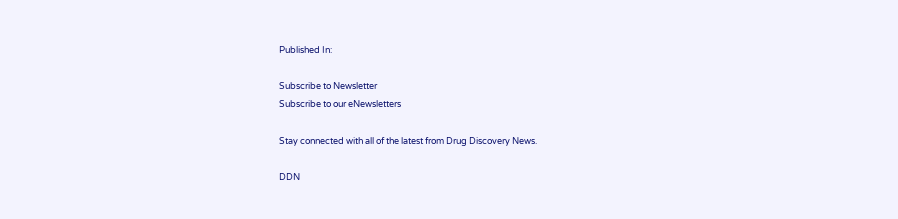Published In:

Subscribe to Newsletter
Subscribe to our eNewsletters

Stay connected with all of the latest from Drug Discovery News.

DDN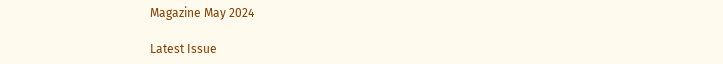Magazine May 2024

Latest Issue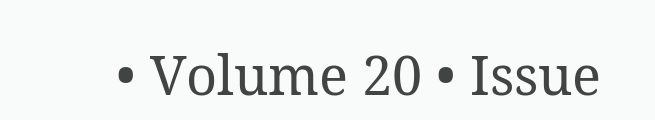• Volume 20 • Issue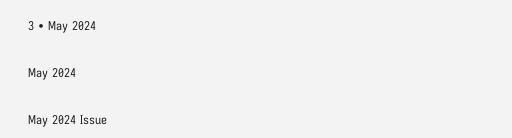3 • May 2024

May 2024

May 2024 Issue